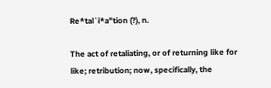Re*tal`i*a"tion (?), n.

The act of retaliating, or of returning like for like; retribution; now, specifically, the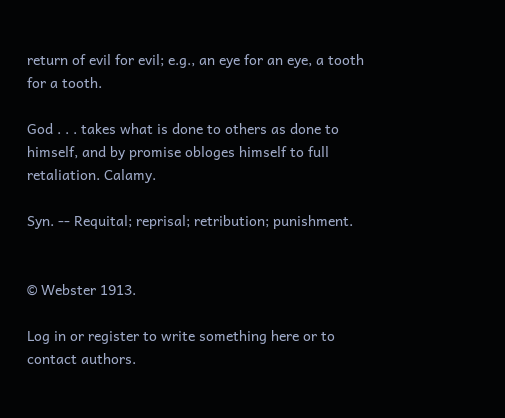return of evil for evil; e.g., an eye for an eye, a tooth for a tooth.

God . . . takes what is done to others as done to himself, and by promise obloges himself to full retaliation. Calamy.

Syn. -- Requital; reprisal; retribution; punishment.


© Webster 1913.

Log in or register to write something here or to contact authors.